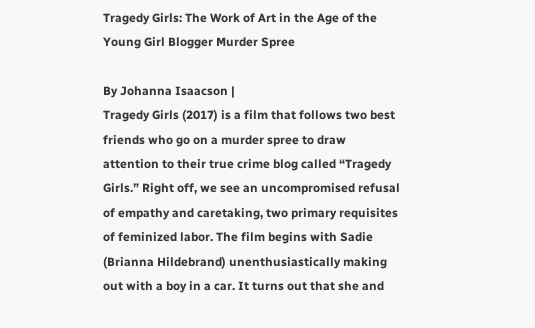Tragedy Girls: The Work of Art in the Age of the Young Girl Blogger Murder Spree

By Johanna Isaacson |
Tragedy Girls (2017) is a film that follows two best friends who go on a murder spree to draw attention to their true crime blog called “Tragedy Girls.” Right off, we see an uncompromised refusal of empathy and caretaking, two primary requisites of feminized labor. The film begins with Sadie (Brianna Hildebrand) unenthusiastically making out with a boy in a car. It turns out that she and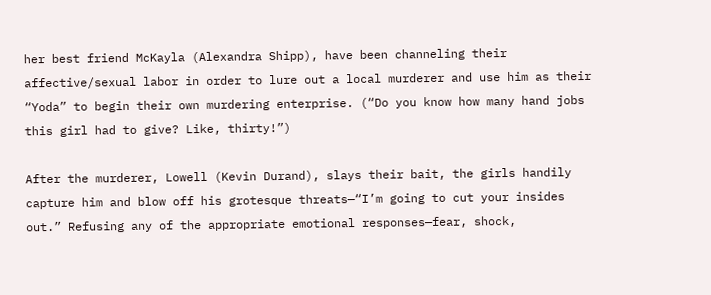her best friend McKayla (Alexandra Shipp), have been channeling their affective/sexual labor in order to lure out a local murderer and use him as their “Yoda” to begin their own murdering enterprise. (“Do you know how many hand jobs this girl had to give? Like, thirty!”)

After the murderer, Lowell (Kevin Durand), slays their bait, the girls handily capture him and blow off his grotesque threats—“I’m going to cut your insides out.” Refusing any of the appropriate emotional responses—fear, shock,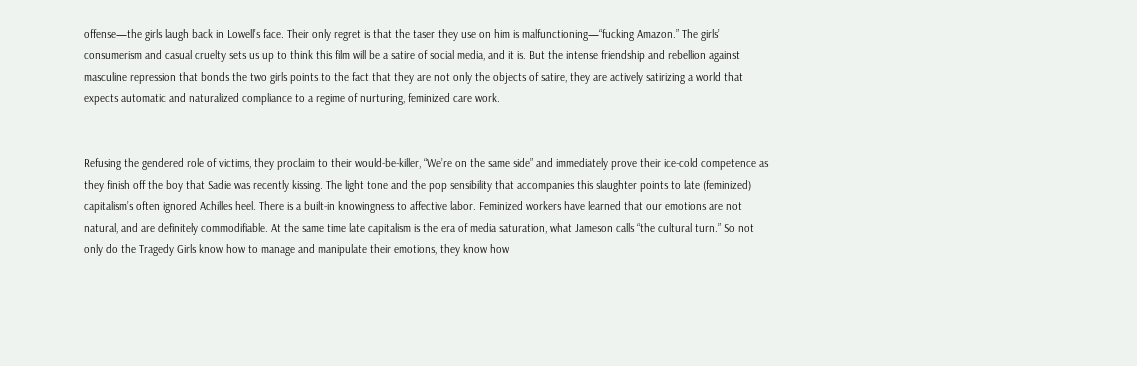offense—the girls laugh back in Lowell’s face. Their only regret is that the taser they use on him is malfunctioning—“fucking Amazon.” The girls’ consumerism and casual cruelty sets us up to think this film will be a satire of social media, and it is. But the intense friendship and rebellion against masculine repression that bonds the two girls points to the fact that they are not only the objects of satire, they are actively satirizing a world that expects automatic and naturalized compliance to a regime of nurturing, feminized care work.


Refusing the gendered role of victims, they proclaim to their would-be-killer, “We’re on the same side” and immediately prove their ice-cold competence as they finish off the boy that Sadie was recently kissing. The light tone and the pop sensibility that accompanies this slaughter points to late (feminized) capitalism’s often ignored Achilles heel. There is a built-in knowingness to affective labor. Feminized workers have learned that our emotions are not natural, and are definitely commodifiable. At the same time late capitalism is the era of media saturation, what Jameson calls “the cultural turn.” So not only do the Tragedy Girls know how to manage and manipulate their emotions, they know how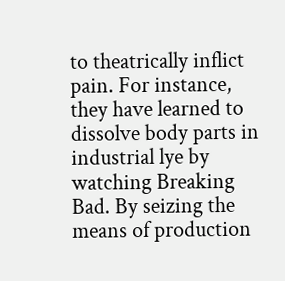to theatrically inflict pain. For instance, they have learned to dissolve body parts in industrial lye by watching Breaking Bad. By seizing the means of production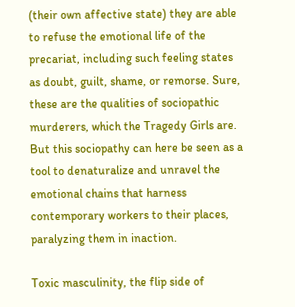(their own affective state) they are able to refuse the emotional life of the precariat, including such feeling states as doubt, guilt, shame, or remorse. Sure, these are the qualities of sociopathic murderers, which the Tragedy Girls are. But this sociopathy can here be seen as a tool to denaturalize and unravel the emotional chains that harness contemporary workers to their places, paralyzing them in inaction.

Toxic masculinity, the flip side of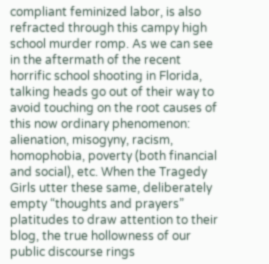compliant feminized labor, is also refracted through this campy high school murder romp. As we can see in the aftermath of the recent horrific school shooting in Florida, talking heads go out of their way to avoid touching on the root causes of this now ordinary phenomenon: alienation, misogyny, racism, homophobia, poverty (both financial and social), etc. When the Tragedy Girls utter these same, deliberately empty “thoughts and prayers” platitudes to draw attention to their blog, the true hollowness of our public discourse rings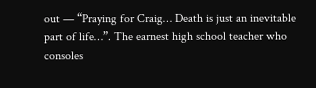out — “Praying for Craig… Death is just an inevitable part of life…”. The earnest high school teacher who consoles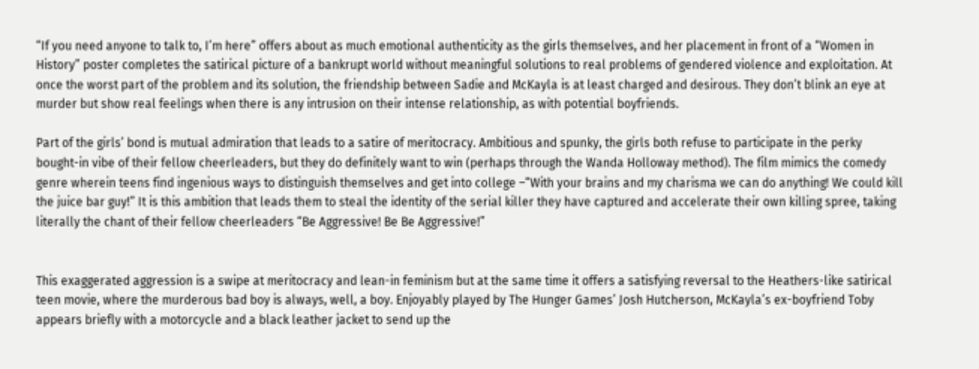“If you need anyone to talk to, I’m here” offers about as much emotional authenticity as the girls themselves, and her placement in front of a “Women in History” poster completes the satirical picture of a bankrupt world without meaningful solutions to real problems of gendered violence and exploitation. At once the worst part of the problem and its solution, the friendship between Sadie and McKayla is at least charged and desirous. They don’t blink an eye at murder but show real feelings when there is any intrusion on their intense relationship, as with potential boyfriends.

Part of the girls’ bond is mutual admiration that leads to a satire of meritocracy. Ambitious and spunky, the girls both refuse to participate in the perky bought-in vibe of their fellow cheerleaders, but they do definitely want to win (perhaps through the Wanda Holloway method). The film mimics the comedy genre wherein teens find ingenious ways to distinguish themselves and get into college –“With your brains and my charisma we can do anything! We could kill the juice bar guy!” It is this ambition that leads them to steal the identity of the serial killer they have captured and accelerate their own killing spree, taking literally the chant of their fellow cheerleaders “Be Aggressive! Be Be Aggressive!”


This exaggerated aggression is a swipe at meritocracy and lean-in feminism but at the same time it offers a satisfying reversal to the Heathers-like satirical teen movie, where the murderous bad boy is always, well, a boy. Enjoyably played by The Hunger Games’ Josh Hutcherson, McKayla’s ex-boyfriend Toby appears briefly with a motorcycle and a black leather jacket to send up the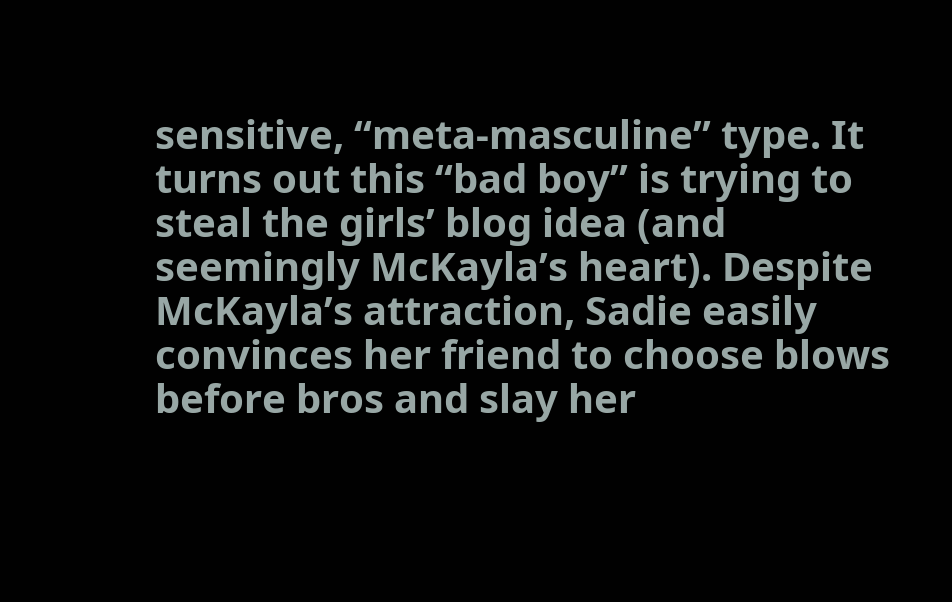sensitive, “meta-masculine” type. It turns out this “bad boy” is trying to steal the girls’ blog idea (and seemingly McKayla’s heart). Despite McKayla’s attraction, Sadie easily convinces her friend to choose blows before bros and slay her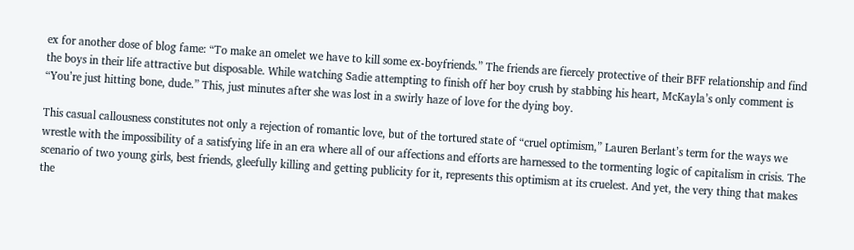ex for another dose of blog fame: “To make an omelet we have to kill some ex-boyfriends.” The friends are fiercely protective of their BFF relationship and find the boys in their life attractive but disposable. While watching Sadie attempting to finish off her boy crush by stabbing his heart, McKayla’s only comment is “You’re just hitting bone, dude.” This, just minutes after she was lost in a swirly haze of love for the dying boy.

This casual callousness constitutes not only a rejection of romantic love, but of the tortured state of “cruel optimism,” Lauren Berlant’s term for the ways we wrestle with the impossibility of a satisfying life in an era where all of our affections and efforts are harnessed to the tormenting logic of capitalism in crisis. The scenario of two young girls, best friends, gleefully killing and getting publicity for it, represents this optimism at its cruelest. And yet, the very thing that makes the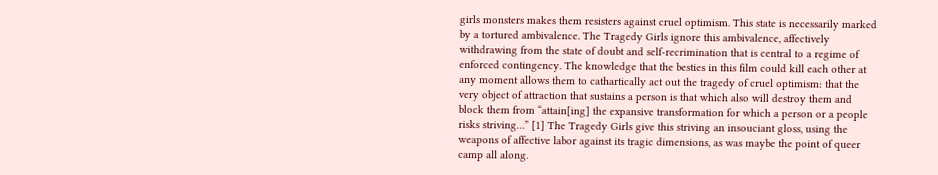girls monsters makes them resisters against cruel optimism. This state is necessarily marked by a tortured ambivalence. The Tragedy Girls ignore this ambivalence, affectively withdrawing from the state of doubt and self-recrimination that is central to a regime of enforced contingency. The knowledge that the besties in this film could kill each other at any moment allows them to cathartically act out the tragedy of cruel optimism: that the very object of attraction that sustains a person is that which also will destroy them and block them from “attain[ing] the expansive transformation for which a person or a people risks striving…” [1] The Tragedy Girls give this striving an insouciant gloss, using the weapons of affective labor against its tragic dimensions, as was maybe the point of queer camp all along.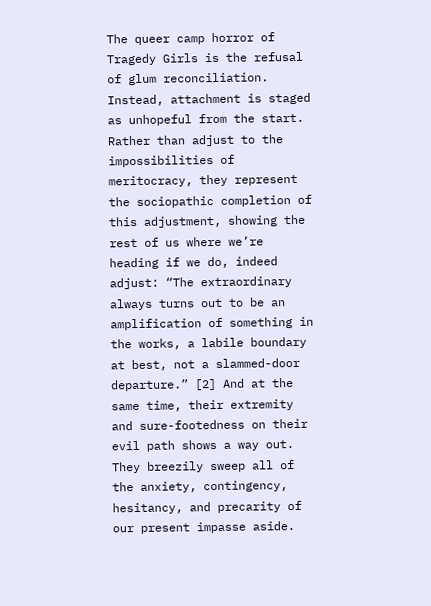The queer camp horror of Tragedy Girls is the refusal of glum reconciliation. Instead, attachment is staged as unhopeful from the start. Rather than adjust to the impossibilities of meritocracy, they represent the sociopathic completion of this adjustment, showing the rest of us where we’re heading if we do, indeed adjust: “The extraordinary always turns out to be an amplification of something in the works, a labile boundary at best, not a slammed-door departure.” [2] And at the same time, their extremity and sure-footedness on their evil path shows a way out. They breezily sweep all of the anxiety, contingency, hesitancy, and precarity of our present impasse aside.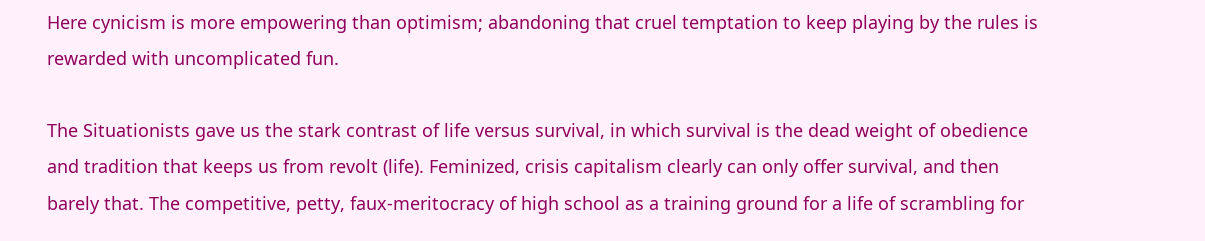Here cynicism is more empowering than optimism; abandoning that cruel temptation to keep playing by the rules is rewarded with uncomplicated fun.

The Situationists gave us the stark contrast of life versus survival, in which survival is the dead weight of obedience and tradition that keeps us from revolt (life). Feminized, crisis capitalism clearly can only offer survival, and then barely that. The competitive, petty, faux-meritocracy of high school as a training ground for a life of scrambling for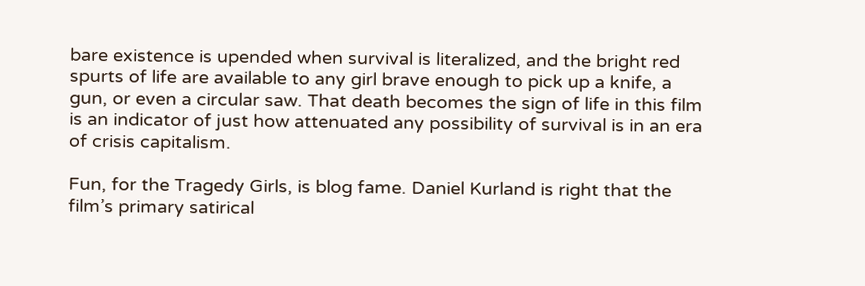bare existence is upended when survival is literalized, and the bright red spurts of life are available to any girl brave enough to pick up a knife, a gun, or even a circular saw. That death becomes the sign of life in this film is an indicator of just how attenuated any possibility of survival is in an era of crisis capitalism.

Fun, for the Tragedy Girls, is blog fame. Daniel Kurland is right that the film’s primary satirical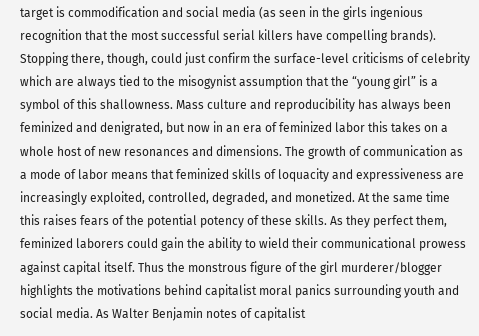target is commodification and social media (as seen in the girls ingenious recognition that the most successful serial killers have compelling brands). Stopping there, though, could just confirm the surface-level criticisms of celebrity which are always tied to the misogynist assumption that the “young girl” is a symbol of this shallowness. Mass culture and reproducibility has always been feminized and denigrated, but now in an era of feminized labor this takes on a whole host of new resonances and dimensions. The growth of communication as a mode of labor means that feminized skills of loquacity and expressiveness are increasingly exploited, controlled, degraded, and monetized. At the same time this raises fears of the potential potency of these skills. As they perfect them, feminized laborers could gain the ability to wield their communicational prowess against capital itself. Thus the monstrous figure of the girl murderer/blogger highlights the motivations behind capitalist moral panics surrounding youth and social media. As Walter Benjamin notes of capitalist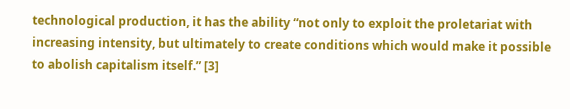technological production, it has the ability “not only to exploit the proletariat with increasing intensity, but ultimately to create conditions which would make it possible to abolish capitalism itself.” [3]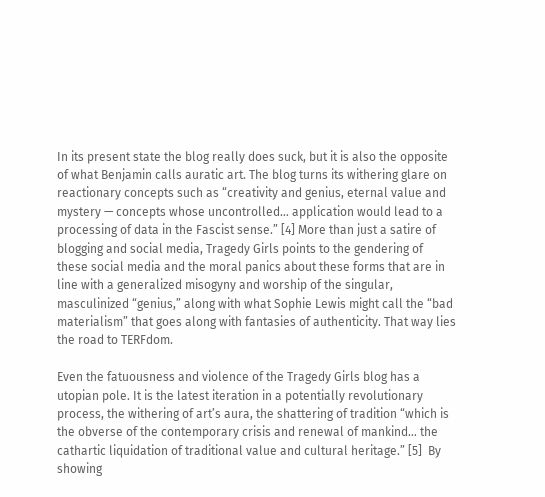In its present state the blog really does suck, but it is also the opposite of what Benjamin calls auratic art. The blog turns its withering glare on  reactionary concepts such as “creativity and genius, eternal value and mystery — concepts whose uncontrolled… application would lead to a processing of data in the Fascist sense.” [4] More than just a satire of blogging and social media, Tragedy Girls points to the gendering of these social media and the moral panics about these forms that are in line with a generalized misogyny and worship of the singular, masculinized “genius,” along with what Sophie Lewis might call the “bad materialism” that goes along with fantasies of authenticity. That way lies the road to TERFdom.

Even the fatuousness and violence of the Tragedy Girls blog has a utopian pole. It is the latest iteration in a potentially revolutionary process, the withering of art’s aura, the shattering of tradition “which is the obverse of the contemporary crisis and renewal of mankind… the cathartic liquidation of traditional value and cultural heritage.” [5]  By showing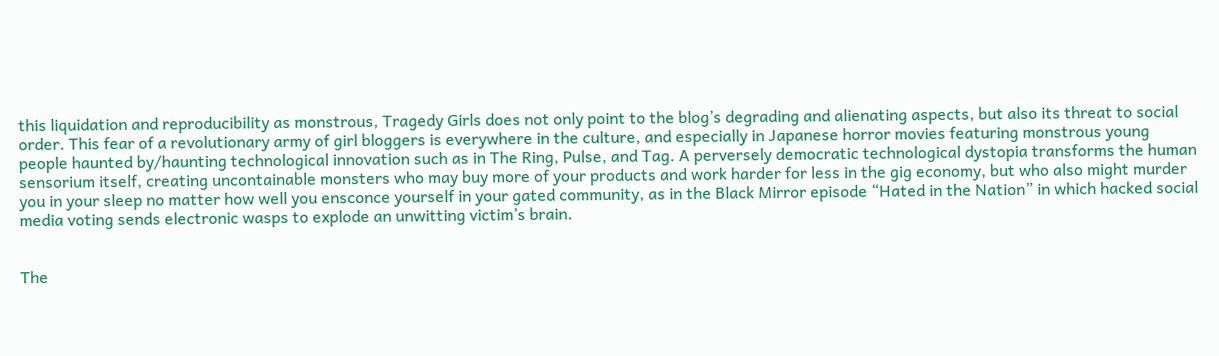this liquidation and reproducibility as monstrous, Tragedy Girls does not only point to the blog’s degrading and alienating aspects, but also its threat to social order. This fear of a revolutionary army of girl bloggers is everywhere in the culture, and especially in Japanese horror movies featuring monstrous young people haunted by/haunting technological innovation such as in The Ring, Pulse, and Tag. A perversely democratic technological dystopia transforms the human sensorium itself, creating uncontainable monsters who may buy more of your products and work harder for less in the gig economy, but who also might murder you in your sleep no matter how well you ensconce yourself in your gated community, as in the Black Mirror episode “Hated in the Nation” in which hacked social media voting sends electronic wasps to explode an unwitting victim’s brain.


The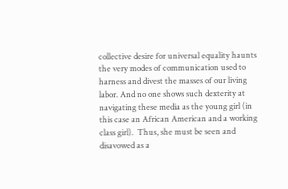collective desire for universal equality haunts the very modes of communication used to harness and divest the masses of our living labor. And no one shows such dexterity at navigating these media as the young girl (in this case an African American and a working class girl).  Thus, she must be seen and disavowed as a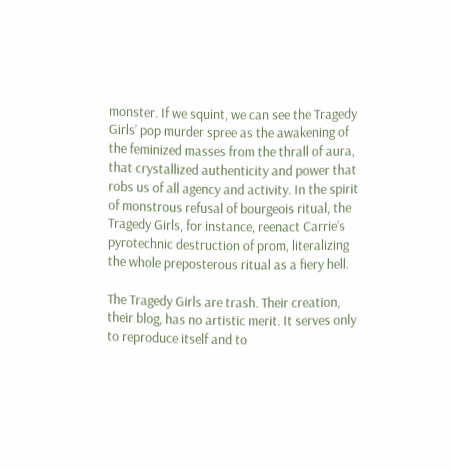monster. If we squint, we can see the Tragedy Girls’ pop murder spree as the awakening of the feminized masses from the thrall of aura, that crystallized authenticity and power that robs us of all agency and activity. In the spirit of monstrous refusal of bourgeois ritual, the Tragedy Girls, for instance, reenact Carrie’s pyrotechnic destruction of prom, literalizing the whole preposterous ritual as a fiery hell.

The Tragedy Girls are trash. Their creation, their blog, has no artistic merit. It serves only to reproduce itself and to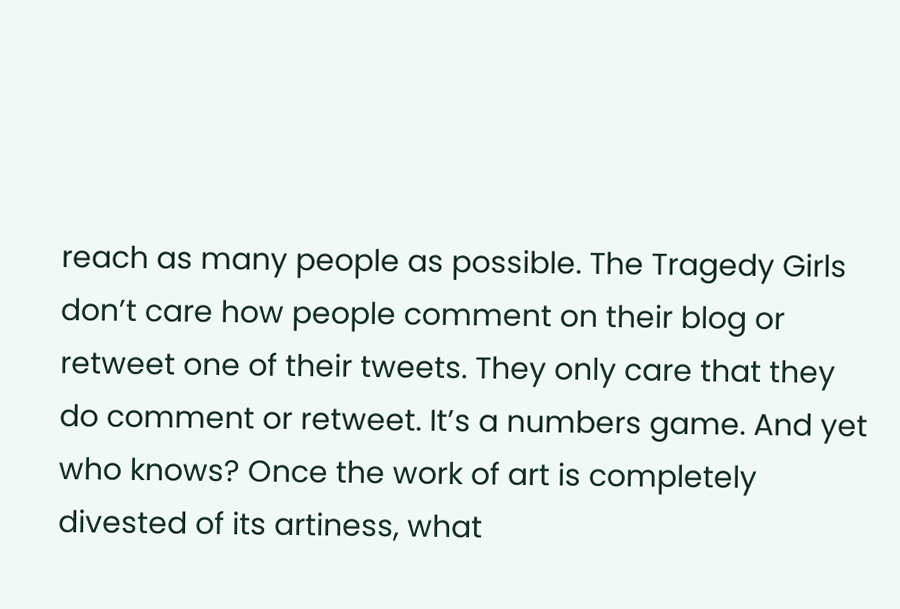reach as many people as possible. The Tragedy Girls don’t care how people comment on their blog or retweet one of their tweets. They only care that they do comment or retweet. It’s a numbers game. And yet who knows? Once the work of art is completely divested of its artiness, what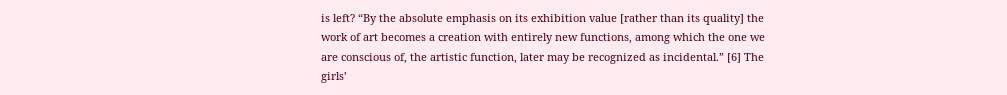is left? “By the absolute emphasis on its exhibition value [rather than its quality] the work of art becomes a creation with entirely new functions, among which the one we are conscious of, the artistic function, later may be recognized as incidental.” [6] The girls’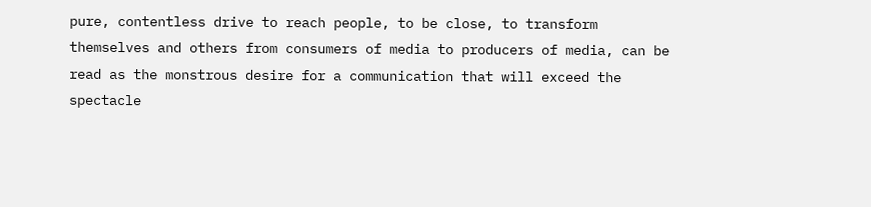pure, contentless drive to reach people, to be close, to transform themselves and others from consumers of media to producers of media, can be read as the monstrous desire for a communication that will exceed the spectacle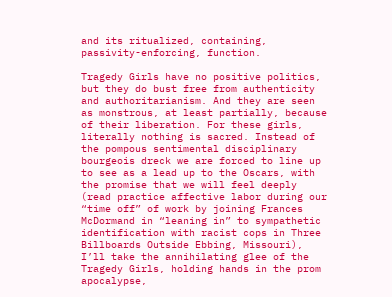and its ritualized, containing, passivity-enforcing, function.

Tragedy Girls have no positive politics, but they do bust free from authenticity and authoritarianism. And they are seen as monstrous, at least partially, because of their liberation. For these girls, literally nothing is sacred. Instead of the pompous sentimental disciplinary bourgeois dreck we are forced to line up to see as a lead up to the Oscars, with the promise that we will feel deeply (read practice affective labor during our “time off” of work by joining Frances McDormand in “leaning in” to sympathetic identification with racist cops in Three Billboards Outside Ebbing, Missouri), I’ll take the annihilating glee of the Tragedy Girls, holding hands in the prom apocalypse,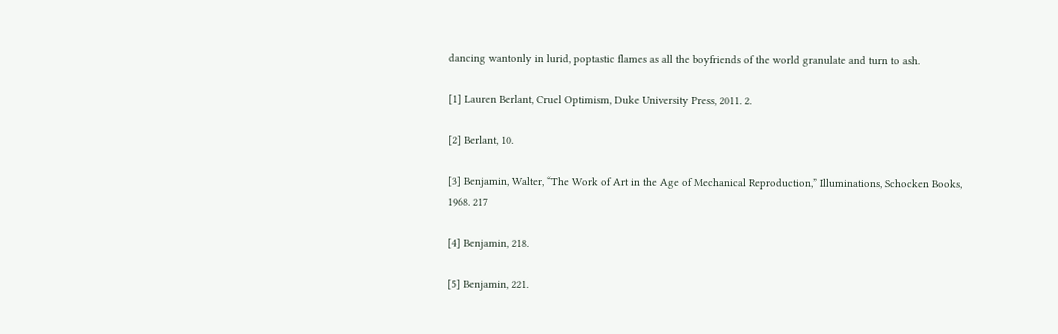dancing wantonly in lurid, poptastic flames as all the boyfriends of the world granulate and turn to ash.

[1] Lauren Berlant, Cruel Optimism, Duke University Press, 2011. 2.

[2] Berlant, 10.

[3] Benjamin, Walter, “The Work of Art in the Age of Mechanical Reproduction,” Illuminations, Schocken Books, 1968. 217

[4] Benjamin, 218.

[5] Benjamin, 221.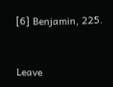[6] Benjamin, 225.


Leave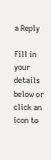a Reply

Fill in your details below or click an icon to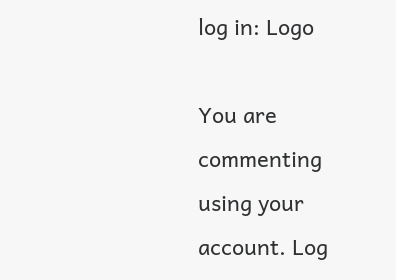log in: Logo

You are commenting using your account. Log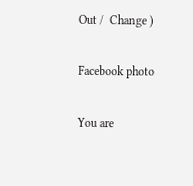Out /  Change )

Facebook photo

You are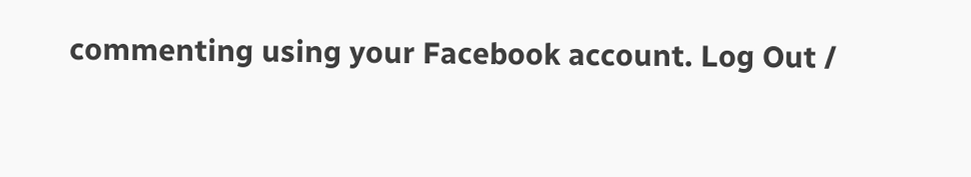commenting using your Facebook account. Log Out /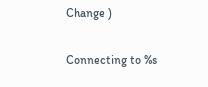Change )

Connecting to %s